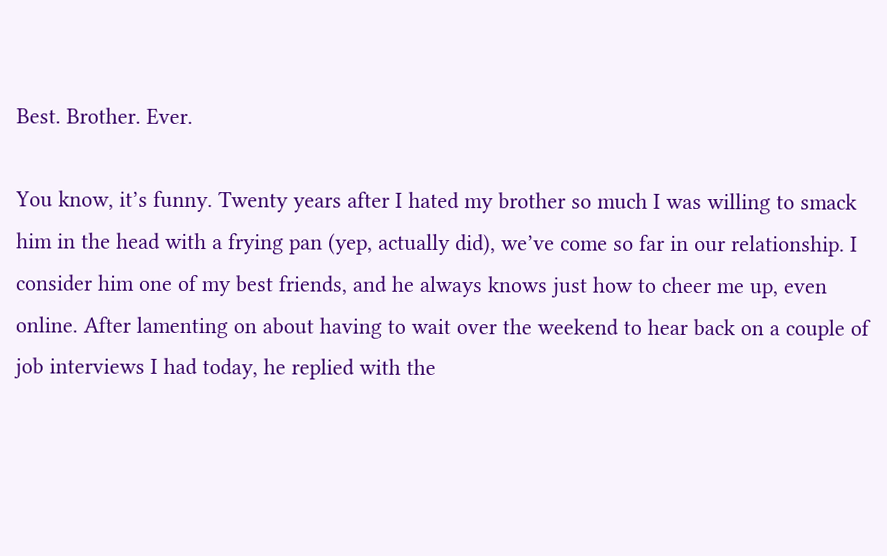Best. Brother. Ever.

You know, it’s funny. Twenty years after I hated my brother so much I was willing to smack him in the head with a frying pan (yep, actually did), we’ve come so far in our relationship. I consider him one of my best friends, and he always knows just how to cheer me up, even online. After lamenting on about having to wait over the weekend to hear back on a couple of job interviews I had today, he replied with the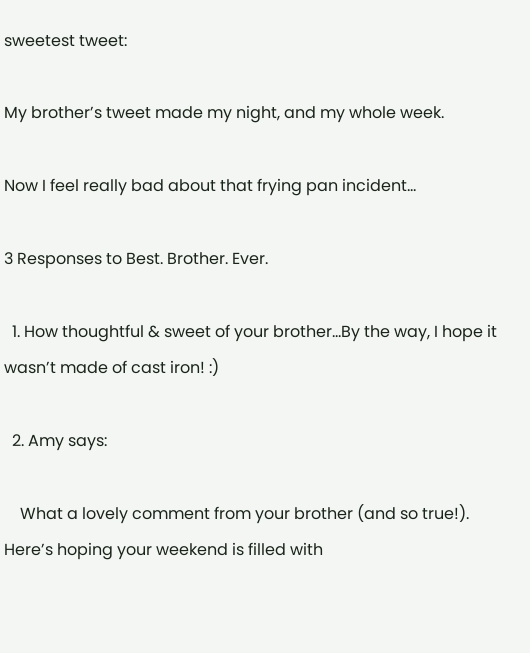sweetest tweet:

My brother’s tweet made my night, and my whole week.

Now I feel really bad about that frying pan incident…

3 Responses to Best. Brother. Ever.

  1. How thoughtful & sweet of your brother…By the way, I hope it wasn’t made of cast iron! :)

  2. Amy says:

    What a lovely comment from your brother (and so true!). Here’s hoping your weekend is filled with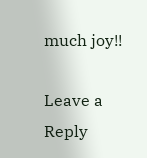much joy!!

Leave a Reply